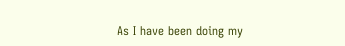As I have been doing my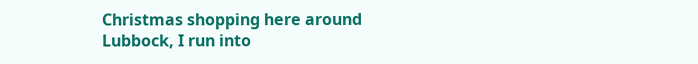Christmas shopping here around Lubbock, I run into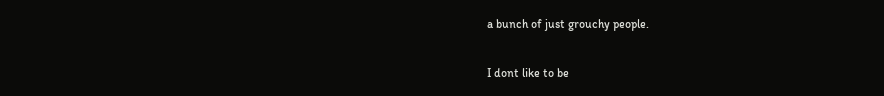a bunch of just grouchy people.

I dont like to be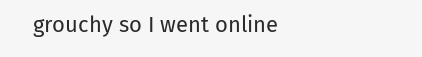grouchy so I went online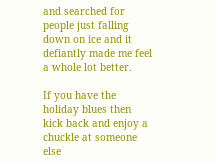and searched for people just falling down on ice and it defiantly made me feel a whole lot better.

If you have the holiday blues then kick back and enjoy a chuckle at someone else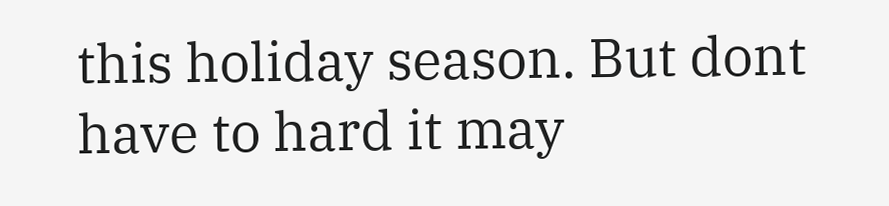this holiday season. But dont have to hard it may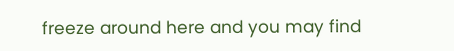freeze around here and you may find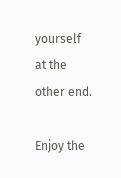yourself at the other end.

Enjoy the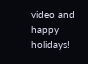video and happy holidays!